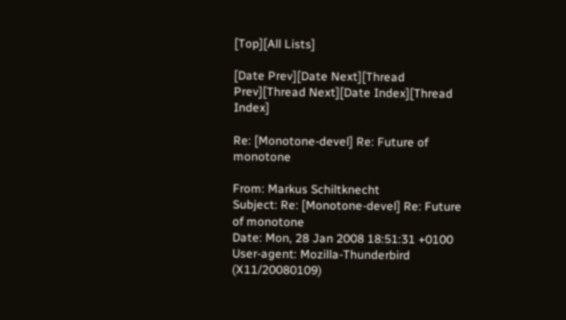[Top][All Lists]

[Date Prev][Date Next][Thread Prev][Thread Next][Date Index][Thread Index]

Re: [Monotone-devel] Re: Future of monotone

From: Markus Schiltknecht
Subject: Re: [Monotone-devel] Re: Future of monotone
Date: Mon, 28 Jan 2008 18:51:31 +0100
User-agent: Mozilla-Thunderbird (X11/20080109)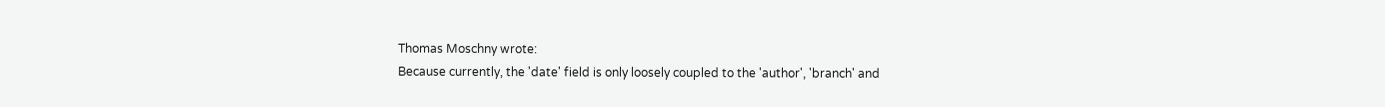Thomas Moschny wrote:
Because currently, the 'date' field is only loosely coupled to the 'author', 'branch' and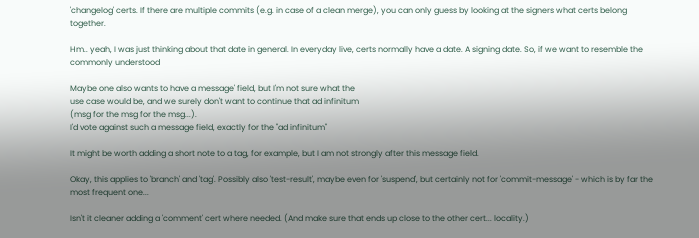'changelog' certs. If there are multiple commits (e.g. in case of a clean merge), you can only guess by looking at the signers what certs belong together.

Hm.. yeah, I was just thinking about that date in general. In everyday live, certs normally have a date. A signing date. So, if we want to resemble the commonly understood

Maybe one also wants to have a message' field, but I'm not sure what the
use case would be, and we surely don't want to continue that ad infinitum
(msg for the msg for the msg...).
I'd vote against such a message field, exactly for the "ad infinitum"

It might be worth adding a short note to a tag, for example, but I am not strongly after this message field.

Okay, this applies to 'branch' and 'tag'. Possibly also 'test-result', maybe even for 'suspend', but certainly not for 'commit-message' - which is by far the most frequent one...

Isn't it cleaner adding a 'comment' cert where needed. (And make sure that ends up close to the other cert... locality.)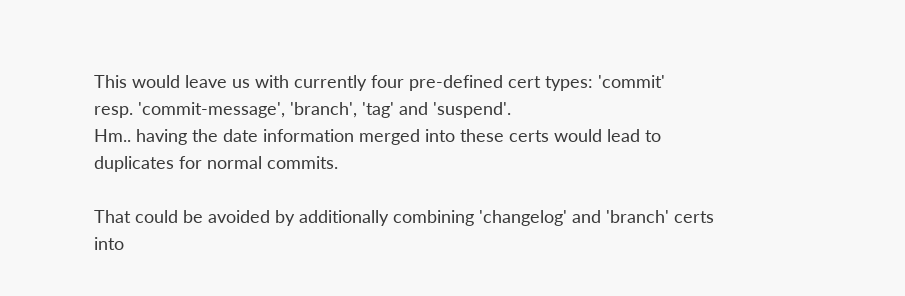This would leave us with currently four pre-defined cert types: 'commit'
resp. 'commit-message', 'branch', 'tag' and 'suspend'.
Hm.. having the date information merged into these certs would lead to
duplicates for normal commits.

That could be avoided by additionally combining 'changelog' and 'branch' certs into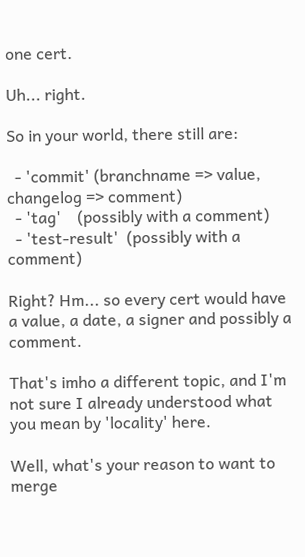one cert.

Uh... right.

So in your world, there still are:

  - 'commit' (branchname => value,  changelog => comment)
  - 'tag'    (possibly with a comment)
  - 'test-result'  (possibly with a comment)

Right? Hm... so every cert would have a value, a date, a signer and possibly a comment.

That's imho a different topic, and I'm not sure I already understood what you mean by 'locality' here.

Well, what's your reason to want to merge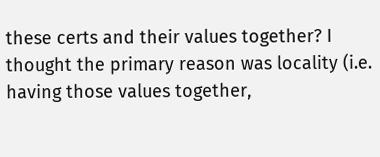these certs and their values together? I thought the primary reason was locality (i.e. having those values together,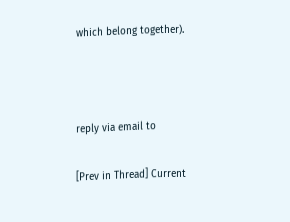which belong together).



reply via email to

[Prev in Thread] Current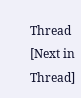Thread [Next in Thread]